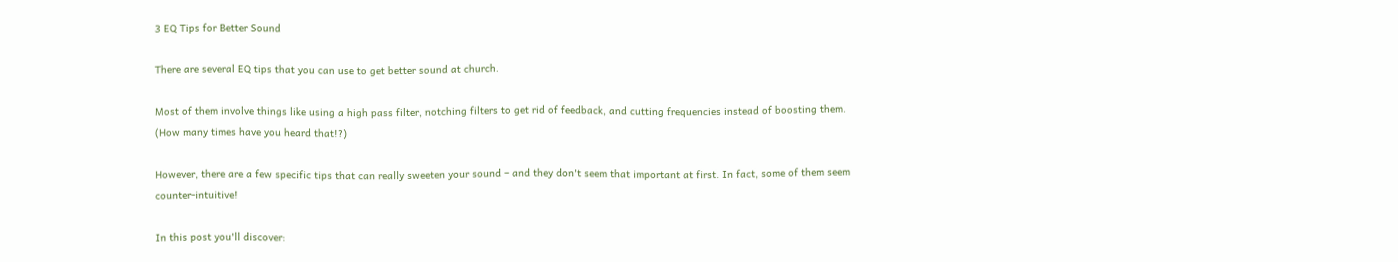3 EQ Tips for Better Sound

There are several EQ tips that you can use to get better sound at church.

Most of them involve things like using a high pass filter, notching filters to get rid of feedback, and cutting frequencies instead of boosting them. (How many times have you heard that!?)

However, there are a few specific tips that can really sweeten your sound – and they don't seem that important at first. In fact, some of them seem counter-intuitive!

In this post you'll discover: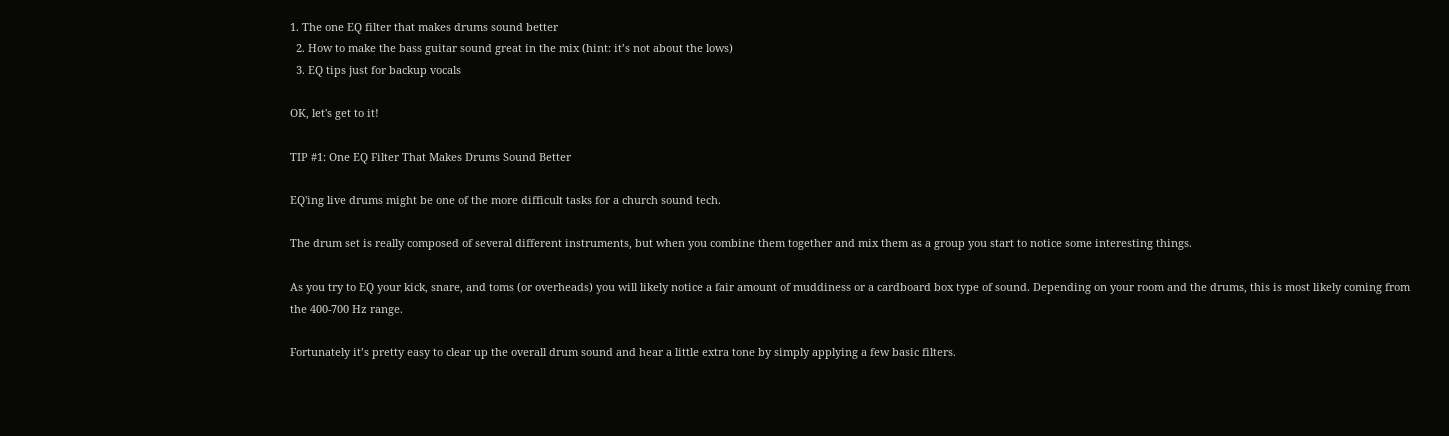1. The one EQ filter that makes drums sound better
  2. How to make the bass guitar sound great in the mix (hint: it’s not about the lows)
  3. EQ tips just for backup vocals

OK, let's get to it!

TIP #1: One EQ Filter That Makes Drums Sound Better

EQ'ing live drums might be one of the more difficult tasks for a church sound tech.

The drum set is really composed of several different instruments, but when you combine them together and mix them as a group you start to notice some interesting things.

As you try to EQ your kick, snare, and toms (or overheads) you will likely notice a fair amount of muddiness or a cardboard box type of sound. Depending on your room and the drums, this is most likely coming from the 400-700 Hz range.

Fortunately it’s pretty easy to clear up the overall drum sound and hear a little extra tone by simply applying a few basic filters.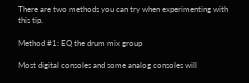There are two methods you can try when experimenting with this tip.

Method #1: EQ the drum mix group

Most digital consoles and some analog consoles will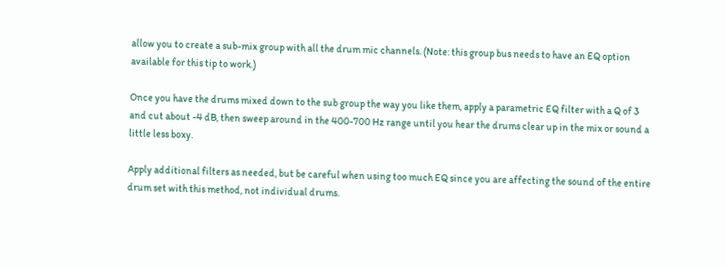allow you to create a sub-mix group with all the drum mic channels. (Note: this group bus needs to have an EQ option available for this tip to work.)

Once you have the drums mixed down to the sub group the way you like them, apply a parametric EQ filter with a Q of 3 and cut about -4 dB, then sweep around in the 400-700 Hz range until you hear the drums clear up in the mix or sound a little less boxy.

Apply additional filters as needed, but be careful when using too much EQ since you are affecting the sound of the entire drum set with this method, not individual drums.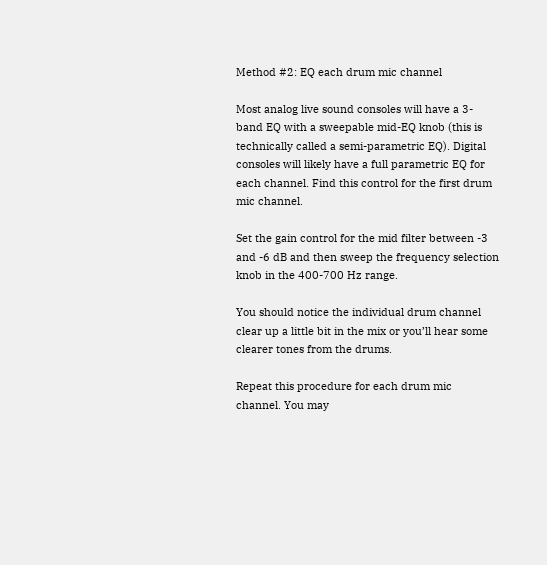Method #2: EQ each drum mic channel

Most analog live sound consoles will have a 3-band EQ with a sweepable mid-EQ knob (this is technically called a semi-parametric EQ). Digital consoles will likely have a full parametric EQ for each channel. Find this control for the first drum mic channel.

Set the gain control for the mid filter between -3 and -6 dB and then sweep the frequency selection knob in the 400-700 Hz range.

You should notice the individual drum channel clear up a little bit in the mix or you’ll hear some clearer tones from the drums.

Repeat this procedure for each drum mic channel. You may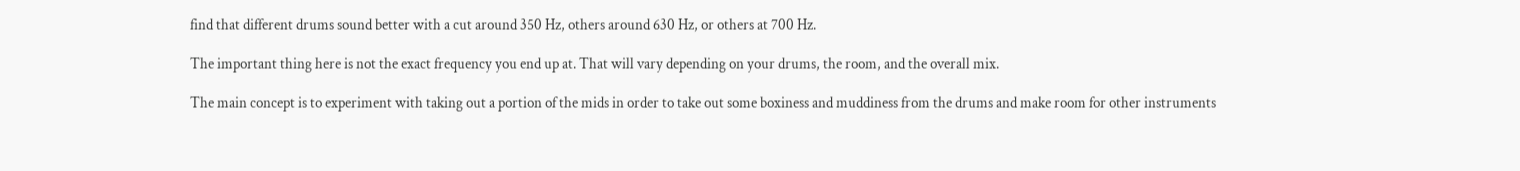find that different drums sound better with a cut around 350 Hz, others around 630 Hz, or others at 700 Hz.

The important thing here is not the exact frequency you end up at. That will vary depending on your drums, the room, and the overall mix.

The main concept is to experiment with taking out a portion of the mids in order to take out some boxiness and muddiness from the drums and make room for other instruments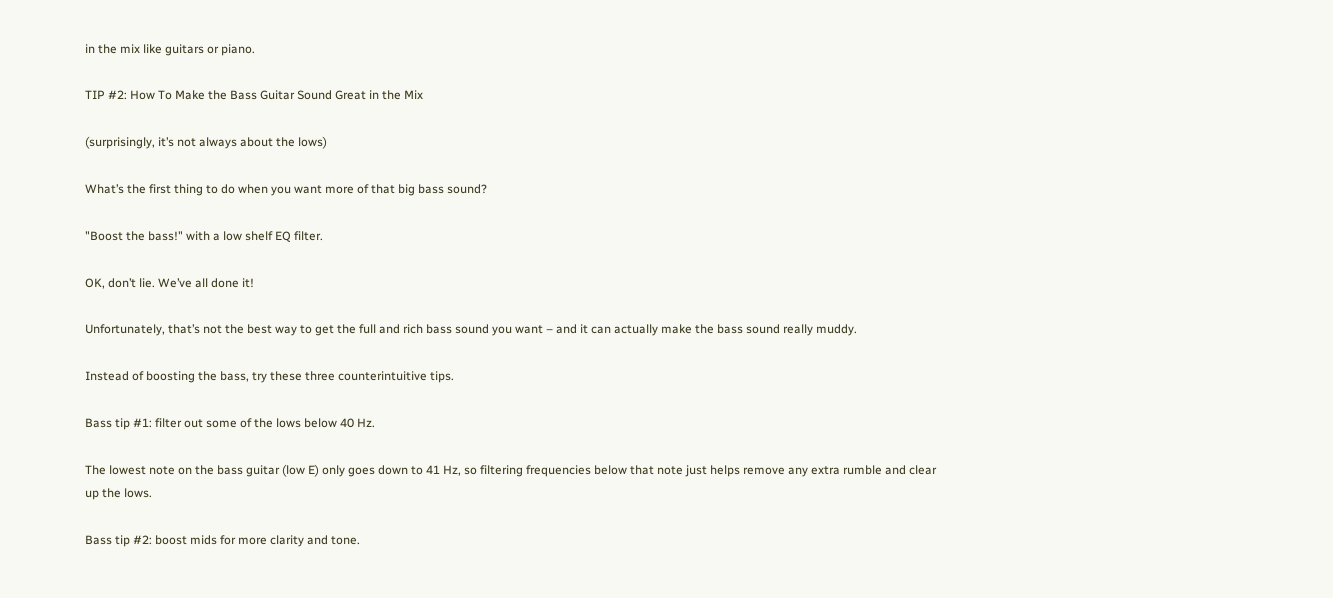in the mix like guitars or piano.

TIP #2: How To Make the Bass Guitar Sound Great in the Mix

(surprisingly, it’s not always about the lows)

What’s the first thing to do when you want more of that big bass sound?

"Boost the bass!" with a low shelf EQ filter.

OK, don’t lie. We’ve all done it!

Unfortunately, that’s not the best way to get the full and rich bass sound you want – and it can actually make the bass sound really muddy.

Instead of boosting the bass, try these three counterintuitive tips.

Bass tip #1: filter out some of the lows below 40 Hz.

The lowest note on the bass guitar (low E) only goes down to 41 Hz, so filtering frequencies below that note just helps remove any extra rumble and clear up the lows.

Bass tip #2: boost mids for more clarity and tone.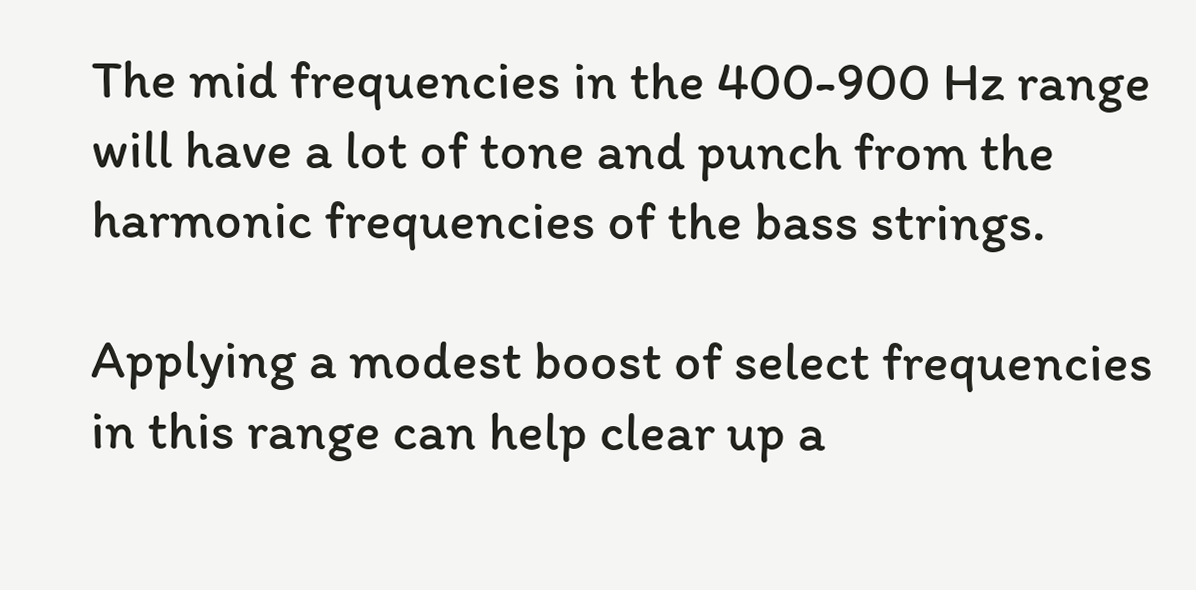The mid frequencies in the 400-900 Hz range will have a lot of tone and punch from the harmonic frequencies of the bass strings.

Applying a modest boost of select frequencies in this range can help clear up a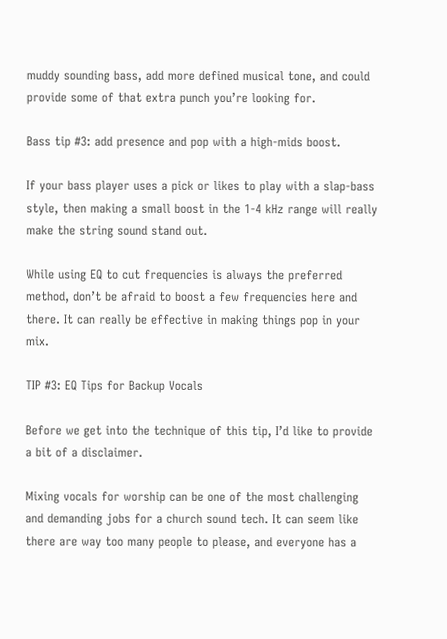muddy sounding bass, add more defined musical tone, and could provide some of that extra punch you’re looking for.

Bass tip #3: add presence and pop with a high-mids boost.

If your bass player uses a pick or likes to play with a slap-bass style, then making a small boost in the 1-4 kHz range will really make the string sound stand out.

While using EQ to cut frequencies is always the preferred method, don’t be afraid to boost a few frequencies here and there. It can really be effective in making things pop in your mix.

TIP #3: EQ Tips for Backup Vocals

Before we get into the technique of this tip, I’d like to provide a bit of a disclaimer.

Mixing vocals for worship can be one of the most challenging and demanding jobs for a church sound tech. It can seem like there are way too many people to please, and everyone has a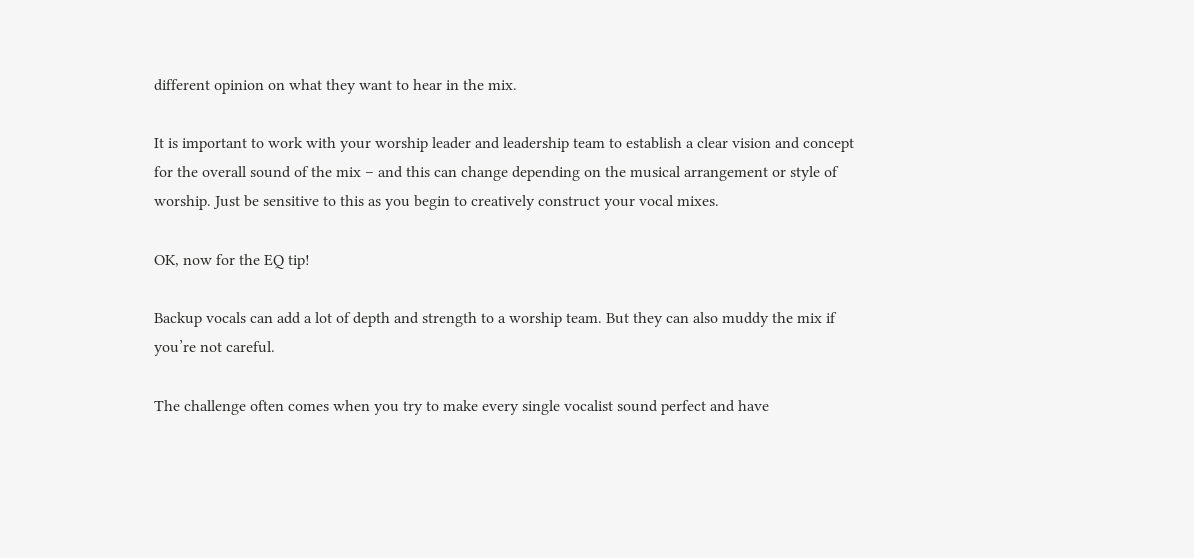different opinion on what they want to hear in the mix.

It is important to work with your worship leader and leadership team to establish a clear vision and concept for the overall sound of the mix – and this can change depending on the musical arrangement or style of worship. Just be sensitive to this as you begin to creatively construct your vocal mixes.

OK, now for the EQ tip!

Backup vocals can add a lot of depth and strength to a worship team. But they can also muddy the mix if you’re not careful.

The challenge often comes when you try to make every single vocalist sound perfect and have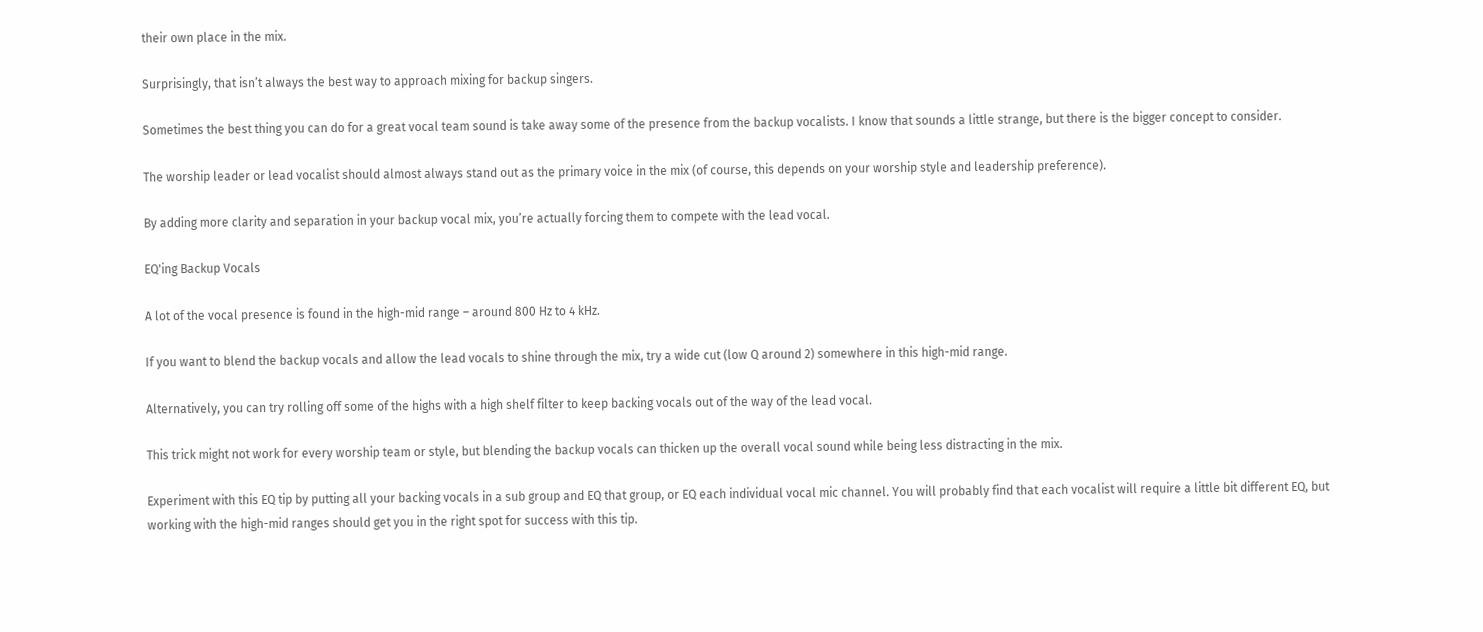their own place in the mix.

Surprisingly, that isn’t always the best way to approach mixing for backup singers.

Sometimes the best thing you can do for a great vocal team sound is take away some of the presence from the backup vocalists. I know that sounds a little strange, but there is the bigger concept to consider.

The worship leader or lead vocalist should almost always stand out as the primary voice in the mix (of course, this depends on your worship style and leadership preference).

By adding more clarity and separation in your backup vocal mix, you’re actually forcing them to compete with the lead vocal.

EQ'ing Backup Vocals

A lot of the vocal presence is found in the high-mid range – around 800 Hz to 4 kHz.

If you want to blend the backup vocals and allow the lead vocals to shine through the mix, try a wide cut (low Q around 2) somewhere in this high-mid range.

Alternatively, you can try rolling off some of the highs with a high shelf filter to keep backing vocals out of the way of the lead vocal.

This trick might not work for every worship team or style, but blending the backup vocals can thicken up the overall vocal sound while being less distracting in the mix.

Experiment with this EQ tip by putting all your backing vocals in a sub group and EQ that group, or EQ each individual vocal mic channel. You will probably find that each vocalist will require a little bit different EQ, but working with the high-mid ranges should get you in the right spot for success with this tip.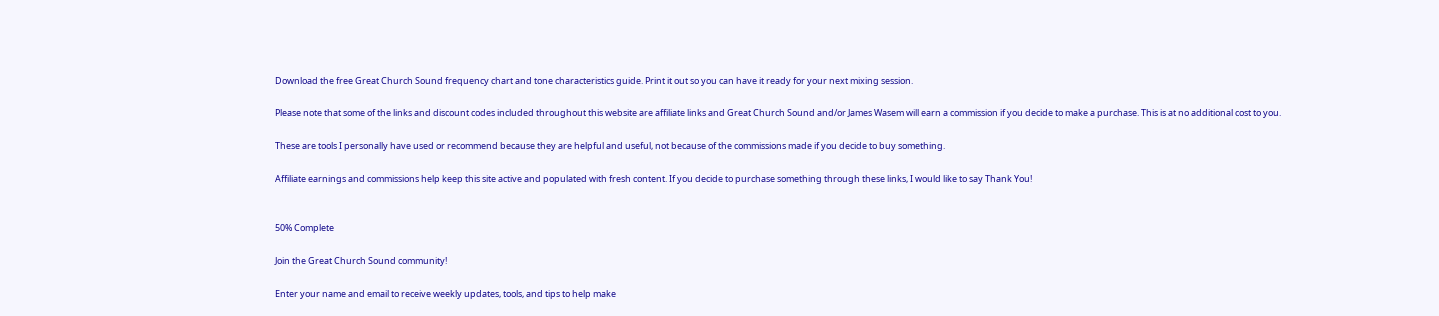Download the free Great Church Sound frequency chart and tone characteristics guide. Print it out so you can have it ready for your next mixing session.

Please note that some of the links and discount codes included throughout this website are affiliate links and Great Church Sound and/or James Wasem will earn a commission if you decide to make a purchase. This is at no additional cost to you.

These are tools I personally have used or recommend because they are helpful and useful, not because of the commissions made if you decide to buy something.

Affiliate earnings and commissions help keep this site active and populated with fresh content. If you decide to purchase something through these links, I would like to say Thank You!


50% Complete

Join the Great Church Sound community!

Enter your name and email to receive weekly updates, tools, and tips to help make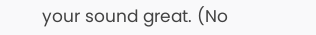your sound great. (No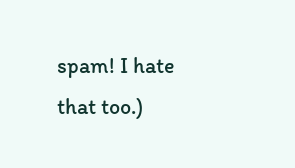spam! I hate that too.)